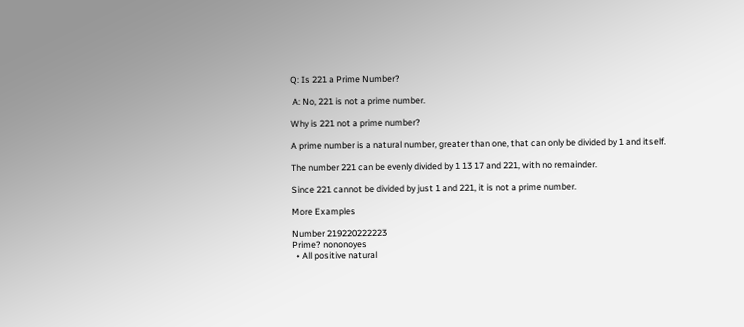Q: Is 221 a Prime Number?

 A: No, 221 is not a prime number.

Why is 221 not a prime number?

A prime number is a natural number, greater than one, that can only be divided by 1 and itself.

The number 221 can be evenly divided by 1 13 17 and 221, with no remainder.

Since 221 cannot be divided by just 1 and 221, it is not a prime number.

More Examples

Number 219220222223
Prime? nononoyes
  • All positive natural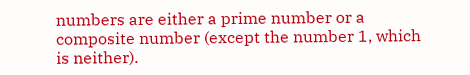numbers are either a prime number or a composite number (except the number 1, which is neither).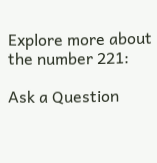Explore more about the number 221:

Ask a Question